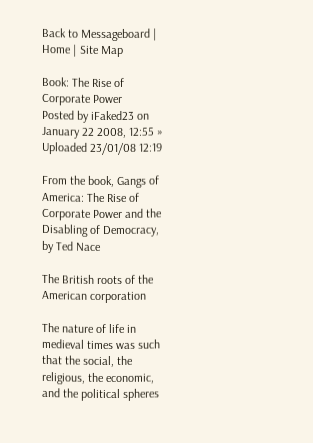Back to Messageboard | Home | Site Map

Book: The Rise of Corporate Power
Posted by iFaked23 on January 22 2008, 12:55 » Uploaded 23/01/08 12:19

From the book, Gangs of America: The Rise of Corporate Power and the Disabling of Democracy, by Ted Nace

The British roots of the American corporation

The nature of life in medieval times was such that the social, the religious, the economic, and the political spheres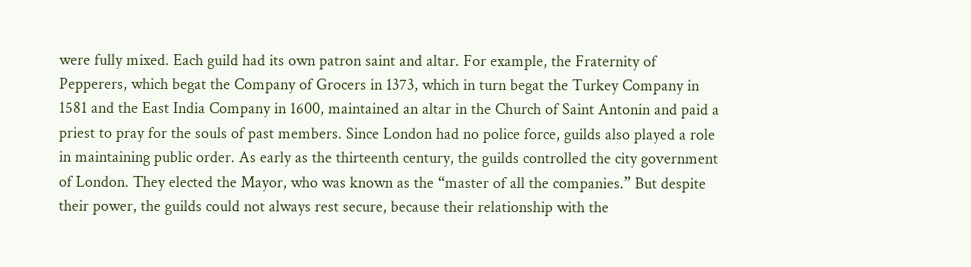were fully mixed. Each guild had its own patron saint and altar. For example, the Fraternity of Pepperers, which begat the Company of Grocers in 1373, which in turn begat the Turkey Company in 1581 and the East India Company in 1600, maintained an altar in the Church of Saint Antonin and paid a priest to pray for the souls of past members. Since London had no police force, guilds also played a role in maintaining public order. As early as the thirteenth century, the guilds controlled the city government of London. They elected the Mayor, who was known as the “master of all the companies.” But despite their power, the guilds could not always rest secure, because their relationship with the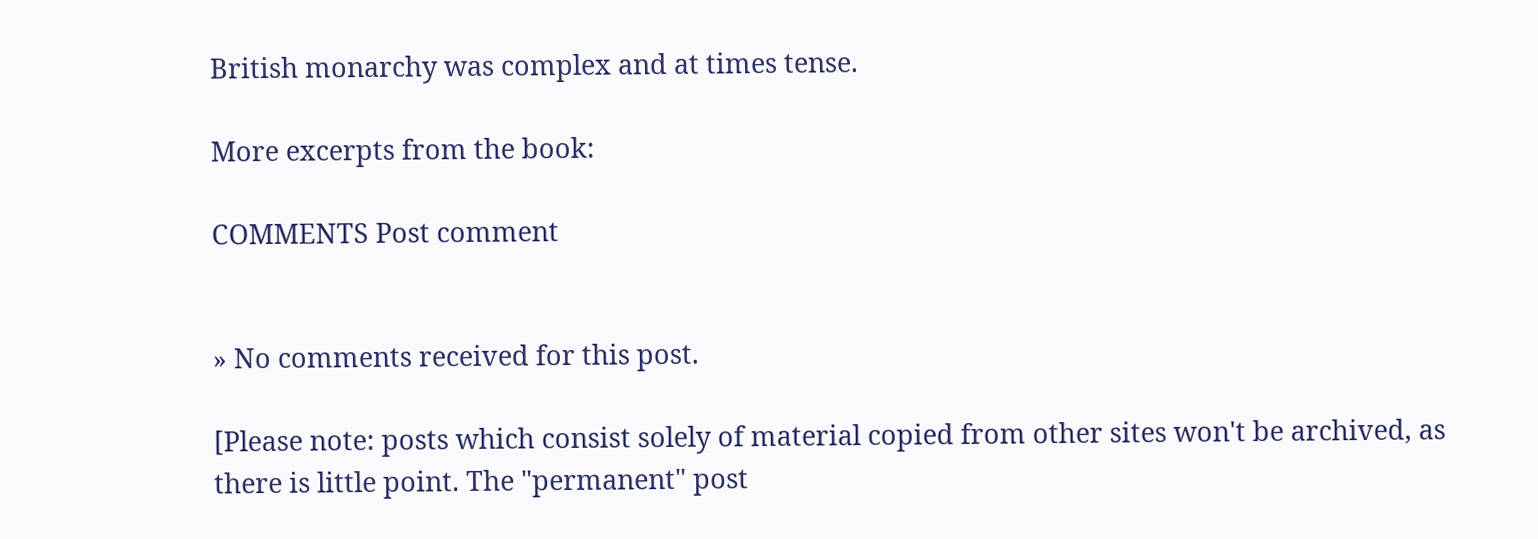British monarchy was complex and at times tense.

More excerpts from the book:

COMMENTS Post comment


» No comments received for this post.

[Please note: posts which consist solely of material copied from other sites won't be archived, as there is little point. The "permanent" post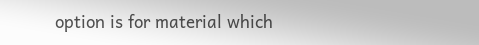option is for material which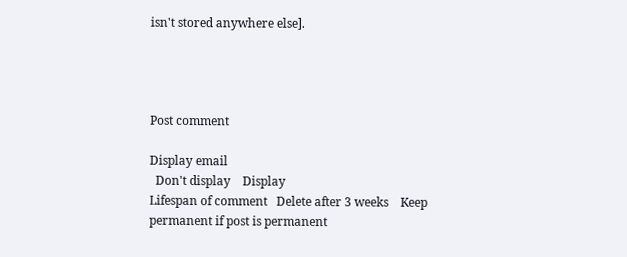isn't stored anywhere else].




Post comment

Display email
  Don't display    Display
Lifespan of comment   Delete after 3 weeks    Keep permanent if post is permanent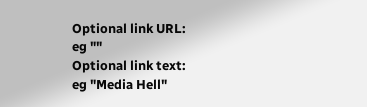Optional link URL:
eg ""
Optional link text:
eg "Media Hell"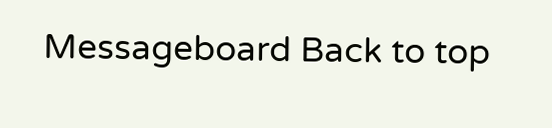Messageboard Back to top